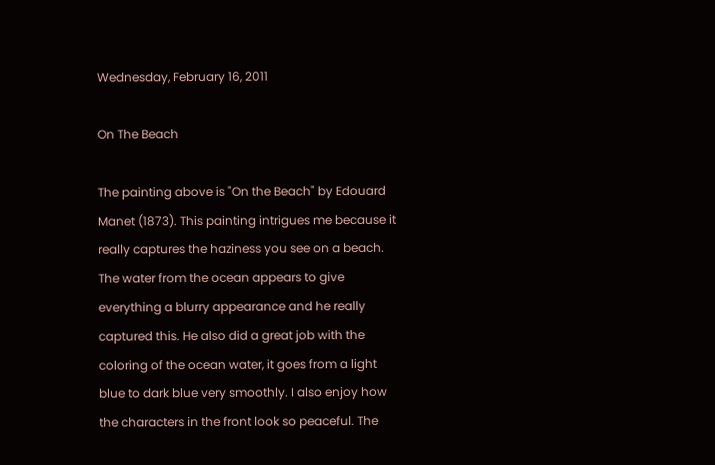Wednesday, February 16, 2011

On The Beach

The painting above is "On the Beach" by Edouard Manet (1873). This painting intrigues me because it really captures the haziness you see on a beach. The water from the ocean appears to give everything a blurry appearance and he really captured this. He also did a great job with the coloring of the ocean water, it goes from a light blue to dark blue very smoothly. I also enjoy how the characters in the front look so peaceful. The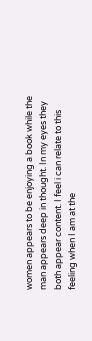women appears to be enjoying a book while the man appears deep in thought. In my eyes they both appear content. I feel i can relate to this feeling when I am at the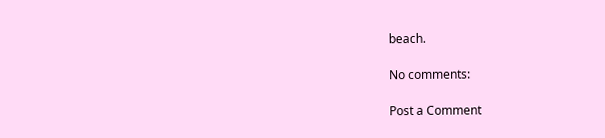beach.

No comments:

Post a Comment